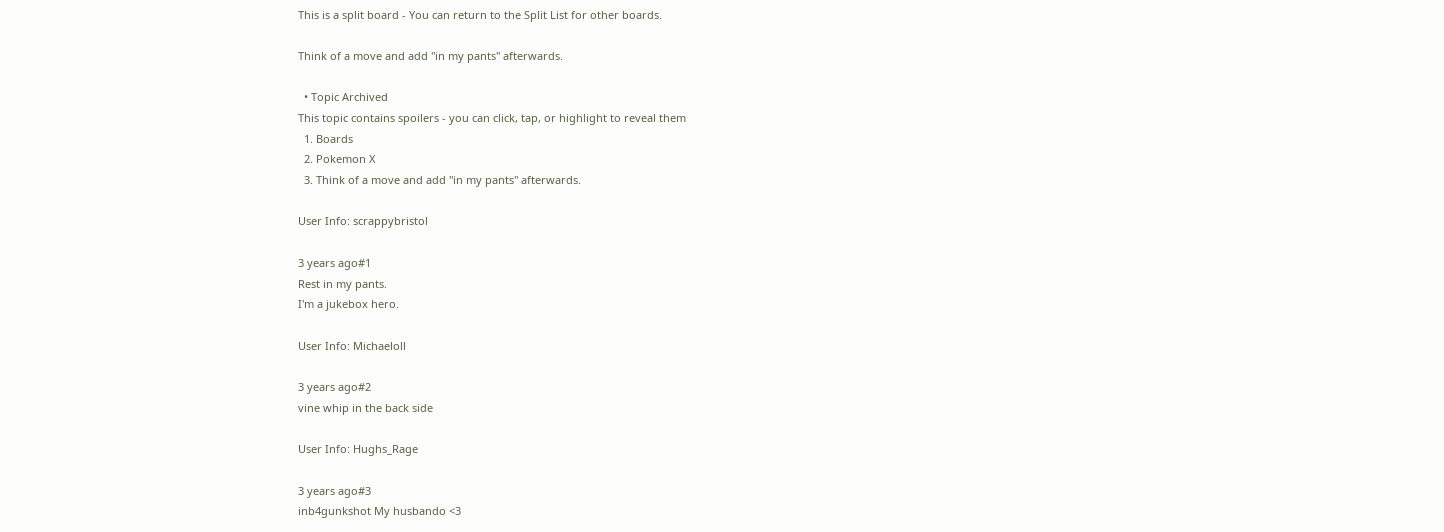This is a split board - You can return to the Split List for other boards.

Think of a move and add "in my pants" afterwards.

  • Topic Archived
This topic contains spoilers - you can click, tap, or highlight to reveal them
  1. Boards
  2. Pokemon X
  3. Think of a move and add "in my pants" afterwards.

User Info: scrappybristol

3 years ago#1
Rest in my pants.
I'm a jukebox hero.

User Info: Michaeloll

3 years ago#2
vine whip in the back side

User Info: Hughs_Rage

3 years ago#3
inb4gunkshot My husbando <3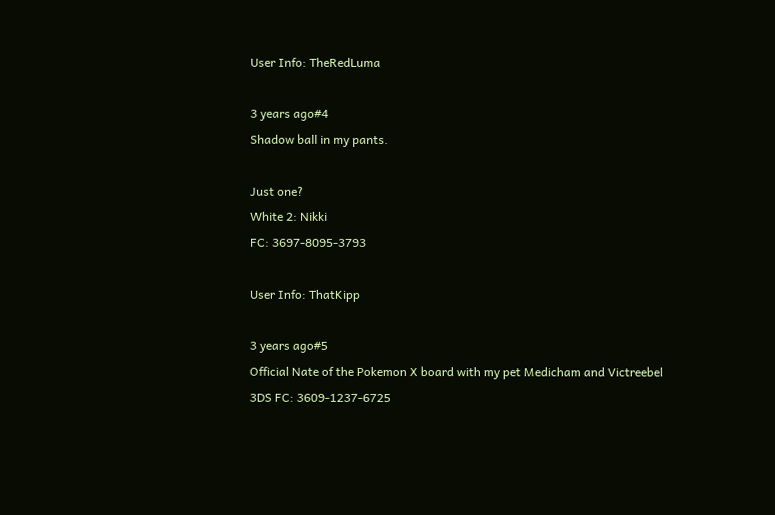User Info: TheRedLuma

3 years ago#4
Shadow ball in my pants.

Just one?
White 2: Nikki
FC: 3697-8095-3793

User Info: ThatKipp

3 years ago#5
Official Nate of the Pokemon X board with my pet Medicham and Victreebel
3DS FC: 3609-1237-6725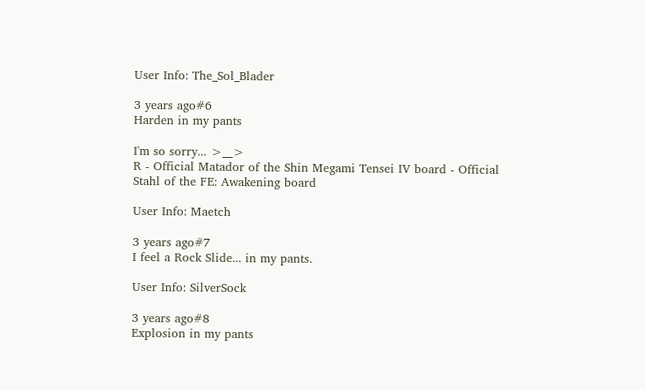User Info: The_Sol_Blader

3 years ago#6
Harden in my pants

I'm so sorry... >__>
R - Official Matador of the Shin Megami Tensei IV board - Official Stahl of the FE: Awakening board

User Info: Maetch

3 years ago#7
I feel a Rock Slide... in my pants.

User Info: SilverSock

3 years ago#8
Explosion in my pants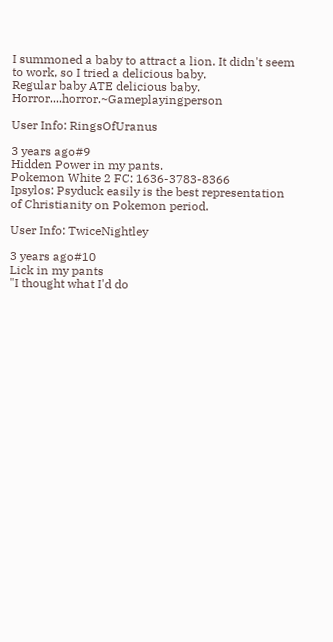I summoned a baby to attract a lion. It didn't seem to work, so I tried a delicious baby.
Regular baby ATE delicious baby. Horror....horror.~Gameplayingperson

User Info: RingsOfUranus

3 years ago#9
Hidden Power in my pants.
Pokemon White 2 FC: 1636-3783-8366
Ipsylos: Psyduck easily is the best representation of Christianity on Pokemon period.

User Info: TwiceNightley

3 years ago#10
Lick in my pants
"I thought what I'd do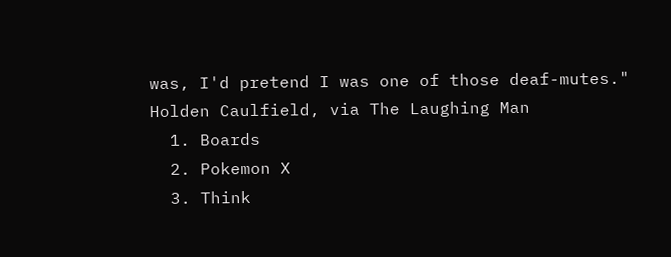was, I'd pretend I was one of those deaf-mutes." Holden Caulfield, via The Laughing Man
  1. Boards
  2. Pokemon X
  3. Think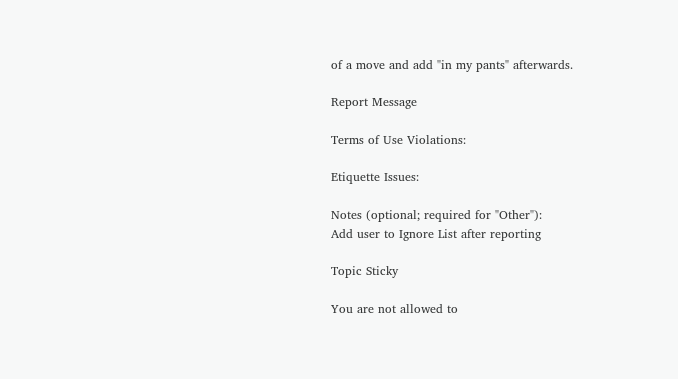of a move and add "in my pants" afterwards.

Report Message

Terms of Use Violations:

Etiquette Issues:

Notes (optional; required for "Other"):
Add user to Ignore List after reporting

Topic Sticky

You are not allowed to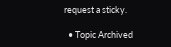request a sticky.

  • Topic Archived